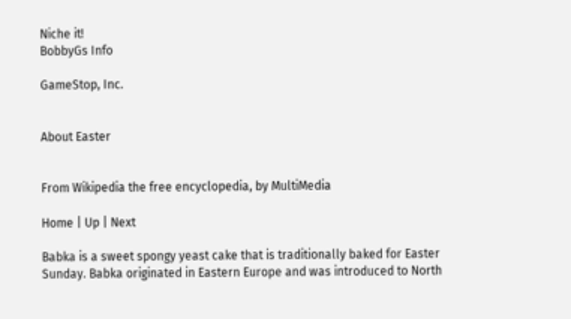Niche it!
BobbyGs Info

GameStop, Inc.


About Easter


From Wikipedia the free encyclopedia, by MultiMedia

Home | Up | Next

Babka is a sweet spongy yeast cake that is traditionally baked for Easter Sunday. Babka originated in Eastern Europe and was introduced to North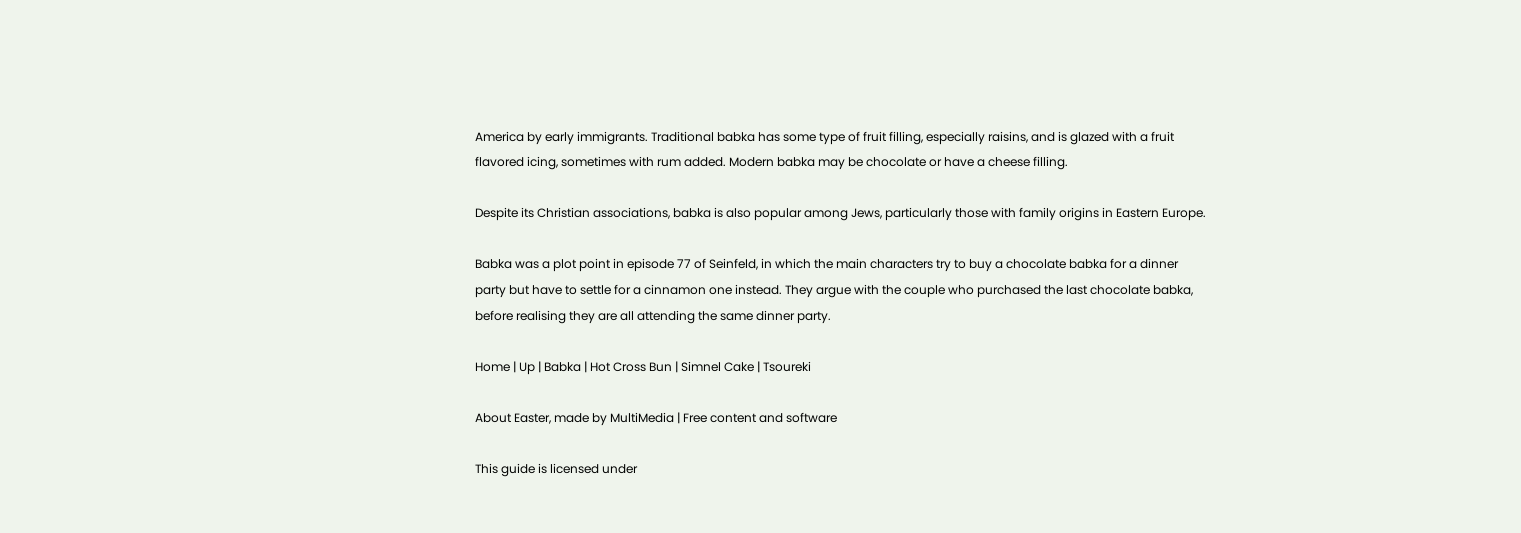America by early immigrants. Traditional babka has some type of fruit filling, especially raisins, and is glazed with a fruit flavored icing, sometimes with rum added. Modern babka may be chocolate or have a cheese filling.

Despite its Christian associations, babka is also popular among Jews, particularly those with family origins in Eastern Europe.

Babka was a plot point in episode 77 of Seinfeld, in which the main characters try to buy a chocolate babka for a dinner party but have to settle for a cinnamon one instead. They argue with the couple who purchased the last chocolate babka, before realising they are all attending the same dinner party.

Home | Up | Babka | Hot Cross Bun | Simnel Cake | Tsoureki

About Easter, made by MultiMedia | Free content and software

This guide is licensed under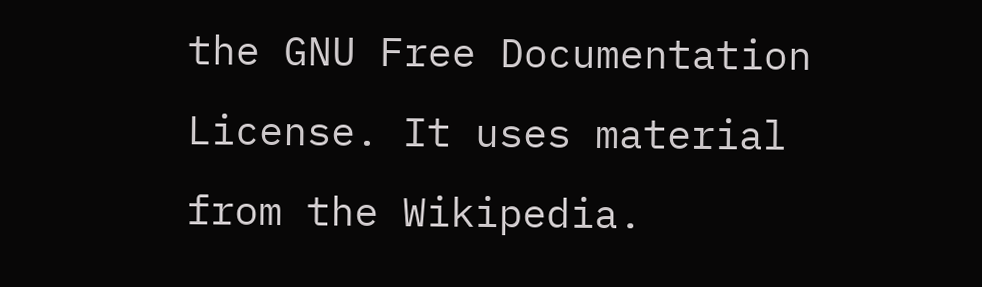the GNU Free Documentation License. It uses material from the Wikipedia.